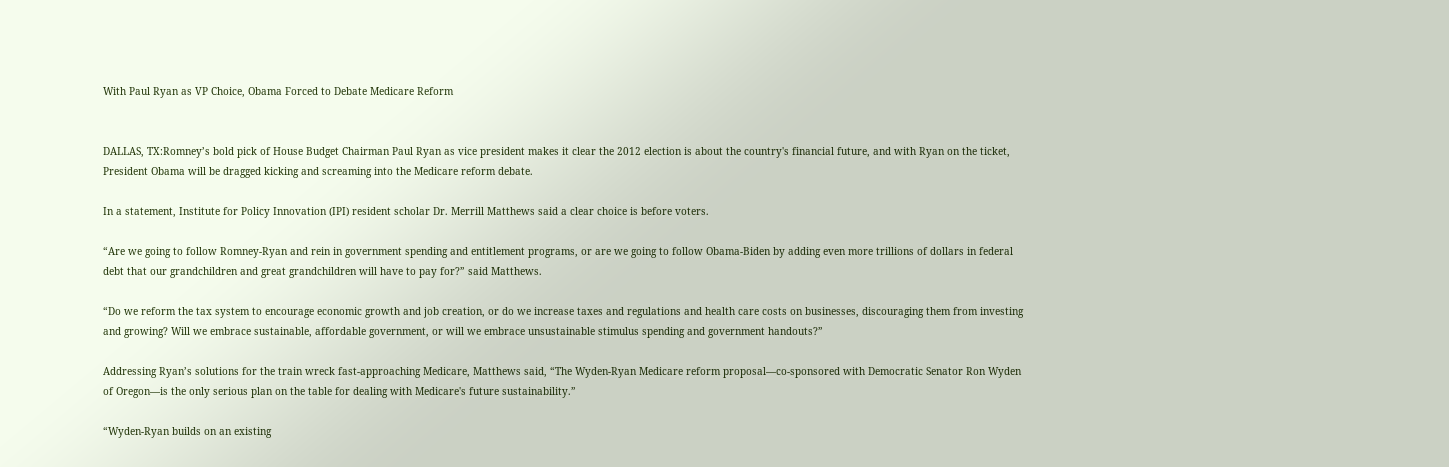With Paul Ryan as VP Choice, Obama Forced to Debate Medicare Reform


DALLAS, TX:Romney’s bold pick of House Budget Chairman Paul Ryan as vice president makes it clear the 2012 election is about the country's financial future, and with Ryan on the ticket, President Obama will be dragged kicking and screaming into the Medicare reform debate.

In a statement, Institute for Policy Innovation (IPI) resident scholar Dr. Merrill Matthews said a clear choice is before voters.

“Are we going to follow Romney-Ryan and rein in government spending and entitlement programs, or are we going to follow Obama-Biden by adding even more trillions of dollars in federal debt that our grandchildren and great grandchildren will have to pay for?” said Matthews.

“Do we reform the tax system to encourage economic growth and job creation, or do we increase taxes and regulations and health care costs on businesses, discouraging them from investing and growing? Will we embrace sustainable, affordable government, or will we embrace unsustainable stimulus spending and government handouts?”

Addressing Ryan’s solutions for the train wreck fast-approaching Medicare, Matthews said, “The Wyden-Ryan Medicare reform proposal—co-sponsored with Democratic Senator Ron Wyden of Oregon—is the only serious plan on the table for dealing with Medicare's future sustainability.”

“Wyden-Ryan builds on an existing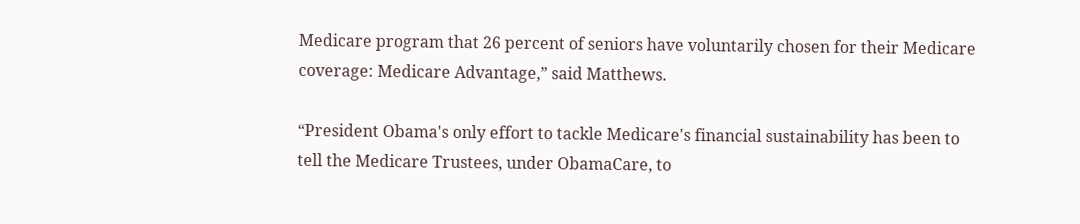Medicare program that 26 percent of seniors have voluntarily chosen for their Medicare coverage: Medicare Advantage,” said Matthews.

“President Obama's only effort to tackle Medicare's financial sustainability has been to tell the Medicare Trustees, under ObamaCare, to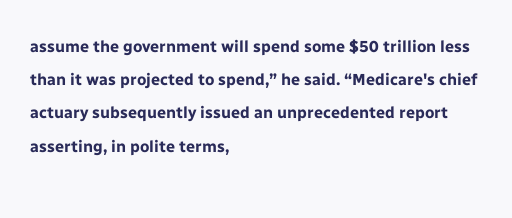assume the government will spend some $50 trillion less than it was projected to spend,” he said. “Medicare's chief actuary subsequently issued an unprecedented report asserting, in polite terms,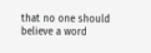that no one should believe a word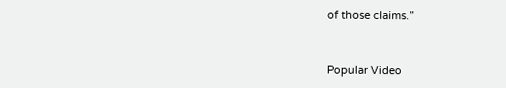of those claims.”


Popular Video